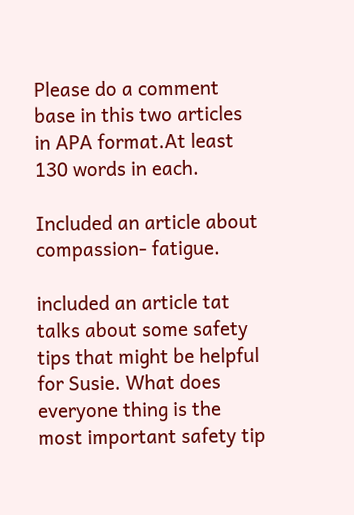Please do a comment base in this two articles in APA format.At least 130 words in each.

Included an article about compassion- fatigue.

included an article tat talks about some safety tips that might be helpful for Susie. What does everyone thing is the most important safety tip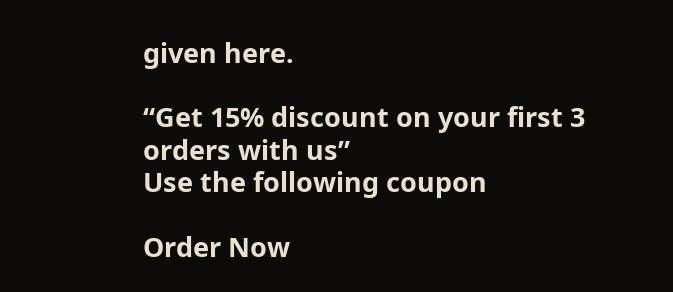given here.

“Get 15% discount on your first 3 orders with us”
Use the following coupon

Order Now